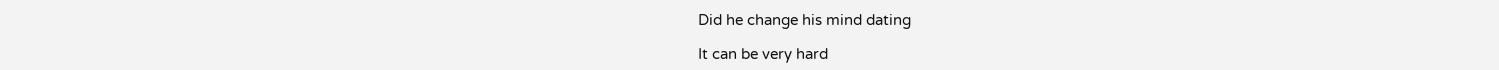Did he change his mind dating

It can be very hard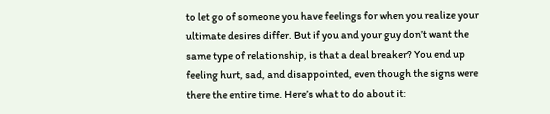to let go of someone you have feelings for when you realize your ultimate desires differ. But if you and your guy don’t want the same type of relationship, is that a deal breaker? You end up feeling hurt, sad, and disappointed, even though the signs were there the entire time. Here’s what to do about it: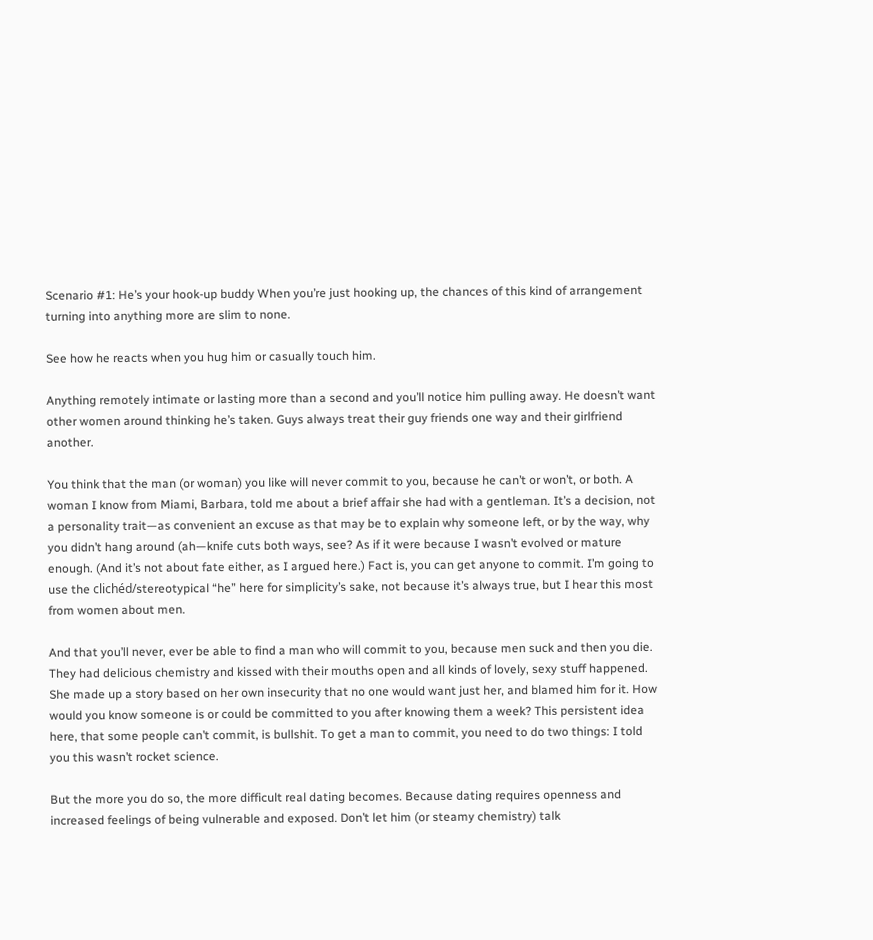Scenario #1: He’s your hook-up buddy When you’re just hooking up, the chances of this kind of arrangement turning into anything more are slim to none.

See how he reacts when you hug him or casually touch him.

Anything remotely intimate or lasting more than a second and you’ll notice him pulling away. He doesn’t want other women around thinking he’s taken. Guys always treat their guy friends one way and their girlfriend another.

You think that the man (or woman) you like will never commit to you, because he can’t or won’t, or both. A woman I know from Miami, Barbara, told me about a brief affair she had with a gentleman. It’s a decision, not a personality trait—as convenient an excuse as that may be to explain why someone left, or by the way, why you didn’t hang around (ah—knife cuts both ways, see? As if it were because I wasn’t evolved or mature enough. (And it’s not about fate either, as I argued here.) Fact is, you can get anyone to commit. I’m going to use the clichéd/stereotypical “he” here for simplicity’s sake, not because it’s always true, but I hear this most from women about men.

And that you’ll never, ever be able to find a man who will commit to you, because men suck and then you die. They had delicious chemistry and kissed with their mouths open and all kinds of lovely, sexy stuff happened. She made up a story based on her own insecurity that no one would want just her, and blamed him for it. How would you know someone is or could be committed to you after knowing them a week? This persistent idea here, that some people can’t commit, is bullshit. To get a man to commit, you need to do two things: I told you this wasn’t rocket science.

But the more you do so, the more difficult real dating becomes. Because dating requires openness and increased feelings of being vulnerable and exposed. Don’t let him (or steamy chemistry) talk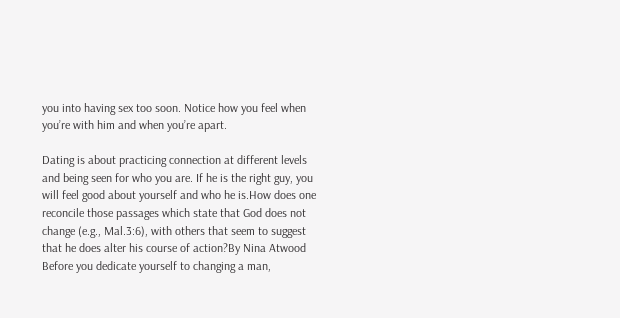you into having sex too soon. Notice how you feel when you’re with him and when you’re apart.

Dating is about practicing connection at different levels and being seen for who you are. If he is the right guy, you will feel good about yourself and who he is.How does one reconcile those passages which state that God does not change (e.g., Mal.3:6), with others that seem to suggest that he does alter his course of action?By Nina Atwood Before you dedicate yourself to changing a man,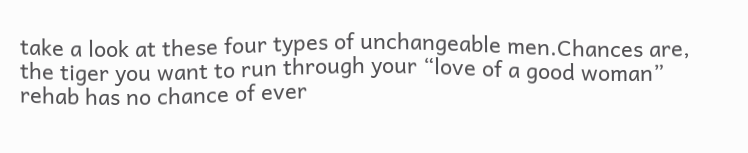take a look at these four types of unchangeable men.Chances are, the tiger you want to run through your “love of a good woman” rehab has no chance of ever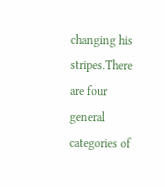changing his stripes.There are four general categories of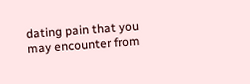dating pain that you may encounter from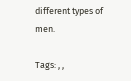different types of men.

Tags: , ,